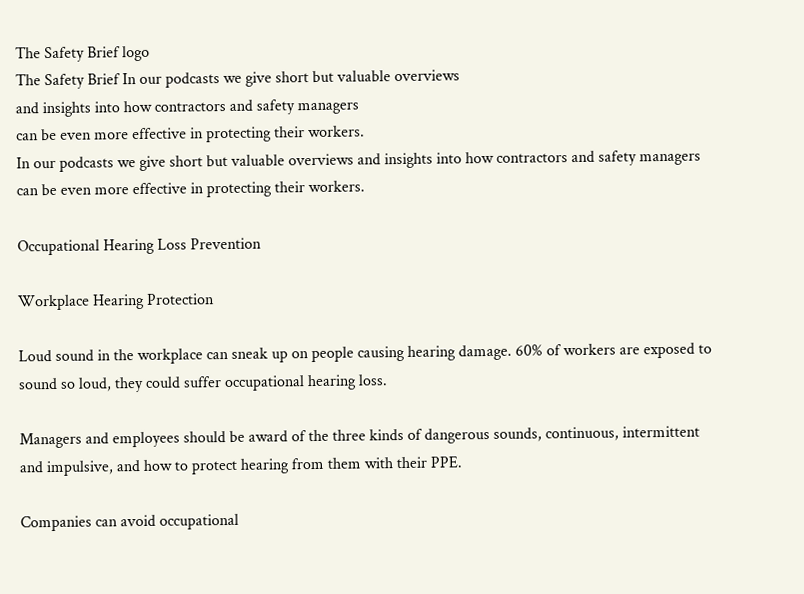The Safety Brief logo
The Safety Brief In our podcasts we give short but valuable overviews
and insights into how contractors and safety managers
can be even more effective in protecting their workers.
In our podcasts we give short but valuable overviews and insights into how contractors and safety managers can be even more effective in protecting their workers.

Occupational Hearing Loss Prevention

Workplace Hearing Protection

Loud sound in the workplace can sneak up on people causing hearing damage. 60% of workers are exposed to sound so loud, they could suffer occupational hearing loss.

Managers and employees should be award of the three kinds of dangerous sounds, continuous, intermittent and impulsive, and how to protect hearing from them with their PPE.

Companies can avoid occupational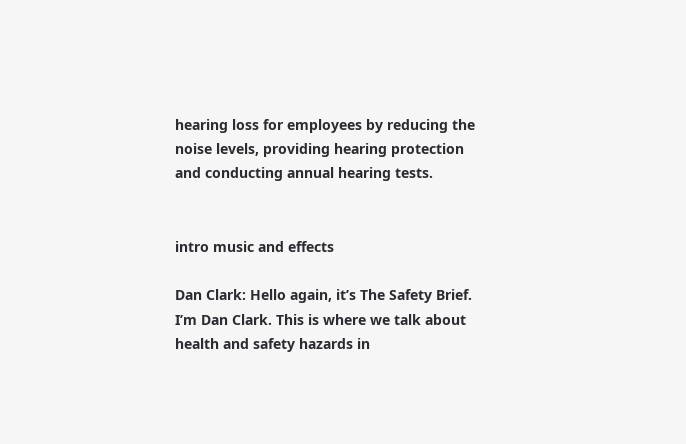hearing loss for employees by reducing the noise levels, providing hearing protection and conducting annual hearing tests.


intro music and effects

Dan Clark: Hello again, it’s The Safety Brief. I’m Dan Clark. This is where we talk about health and safety hazards in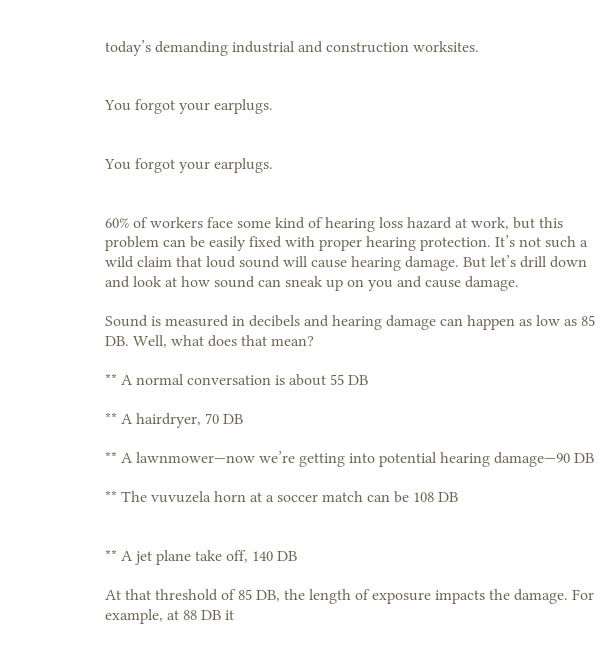today’s demanding industrial and construction worksites.


You forgot your earplugs.


You forgot your earplugs.


60% of workers face some kind of hearing loss hazard at work, but this problem can be easily fixed with proper hearing protection. It’s not such a wild claim that loud sound will cause hearing damage. But let’s drill down and look at how sound can sneak up on you and cause damage.

Sound is measured in decibels and hearing damage can happen as low as 85 DB. Well, what does that mean?

** A normal conversation is about 55 DB

** A hairdryer, 70 DB

** A lawnmower—now we’re getting into potential hearing damage—90 DB

** The vuvuzela horn at a soccer match can be 108 DB


** A jet plane take off, 140 DB

At that threshold of 85 DB, the length of exposure impacts the damage. For example, at 88 DB it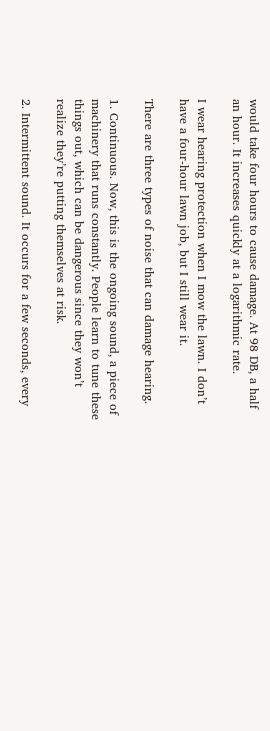would take four hours to cause damage. At 98 DB, a half an hour. It increases quickly at a logarithmic rate.

I wear hearing protection when I mow the lawn. I don’t have a four-hour lawn job, but I still wear it.

There are three types of noise that can damage hearing.

1. Continuous. Now, this is the ongoing sound, a piece of machinery that runs constantly. People learn to tune these things out, which can be dangerous since they won’t realize they’re putting themselves at risk.

2. Intermittent sound. It occurs for a few seconds, every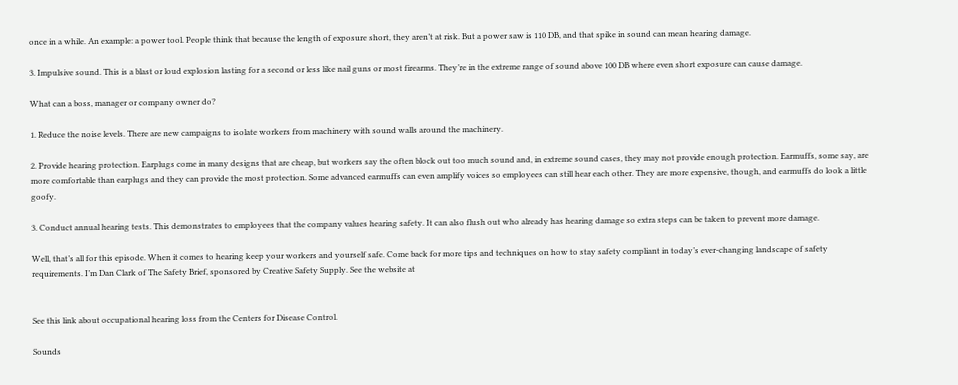once in a while. An example: a power tool. People think that because the length of exposure short, they aren’t at risk. But a power saw is 110 DB, and that spike in sound can mean hearing damage.

3. Impulsive sound. This is a blast or loud explosion lasting for a second or less like nail guns or most firearms. They’re in the extreme range of sound above 100 DB where even short exposure can cause damage.

What can a boss, manager or company owner do?

1. Reduce the noise levels. There are new campaigns to isolate workers from machinery with sound walls around the machinery.

2. Provide hearing protection. Earplugs come in many designs that are cheap, but workers say the often block out too much sound and, in extreme sound cases, they may not provide enough protection. Earmuffs, some say, are more comfortable than earplugs and they can provide the most protection. Some advanced earmuffs can even amplify voices so employees can still hear each other. They are more expensive, though, and earmuffs do look a little goofy.

3. Conduct annual hearing tests. This demonstrates to employees that the company values hearing safety. It can also flush out who already has hearing damage so extra steps can be taken to prevent more damage.

Well, that’s all for this episode. When it comes to hearing keep your workers and yourself safe. Come back for more tips and techniques on how to stay safety compliant in today’s ever-changing landscape of safety requirements. I’m Dan Clark of The Safety Brief, sponsored by Creative Safety Supply. See the website at


See this link about occupational hearing loss from the Centers for Disease Control.

Sounds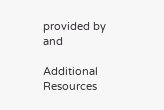provided by and

Additional Resources